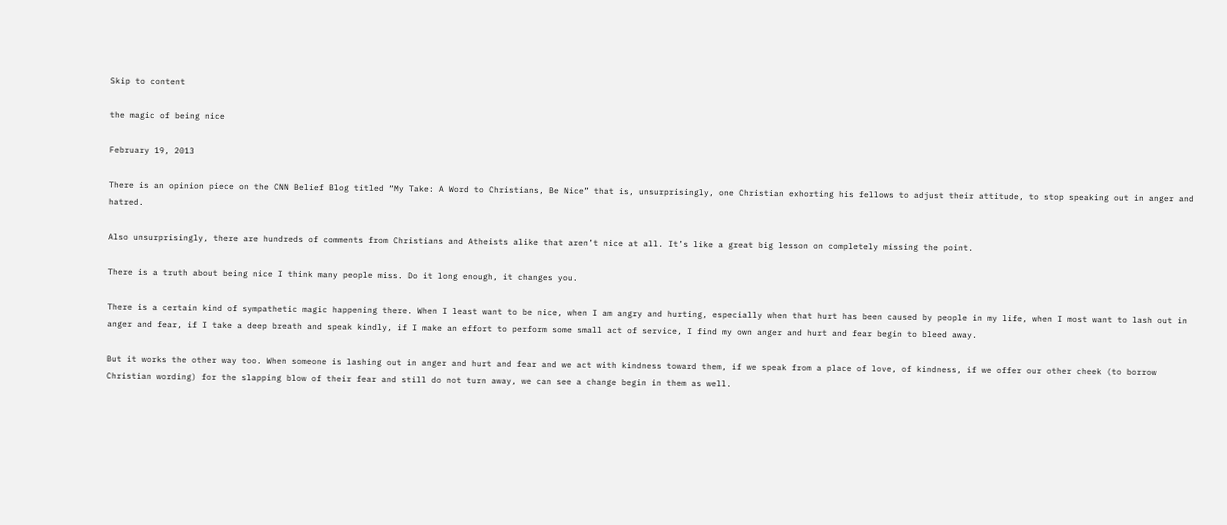Skip to content

the magic of being nice

February 19, 2013

There is an opinion piece on the CNN Belief Blog titled “My Take: A Word to Christians, Be Nice” that is, unsurprisingly, one Christian exhorting his fellows to adjust their attitude, to stop speaking out in anger and hatred.

Also unsurprisingly, there are hundreds of comments from Christians and Atheists alike that aren’t nice at all. It’s like a great big lesson on completely missing the point.

There is a truth about being nice I think many people miss. Do it long enough, it changes you.

There is a certain kind of sympathetic magic happening there. When I least want to be nice, when I am angry and hurting, especially when that hurt has been caused by people in my life, when I most want to lash out in anger and fear, if I take a deep breath and speak kindly, if I make an effort to perform some small act of service, I find my own anger and hurt and fear begin to bleed away.

But it works the other way too. When someone is lashing out in anger and hurt and fear and we act with kindness toward them, if we speak from a place of love, of kindness, if we offer our other cheek (to borrow Christian wording) for the slapping blow of their fear and still do not turn away, we can see a change begin in them as well.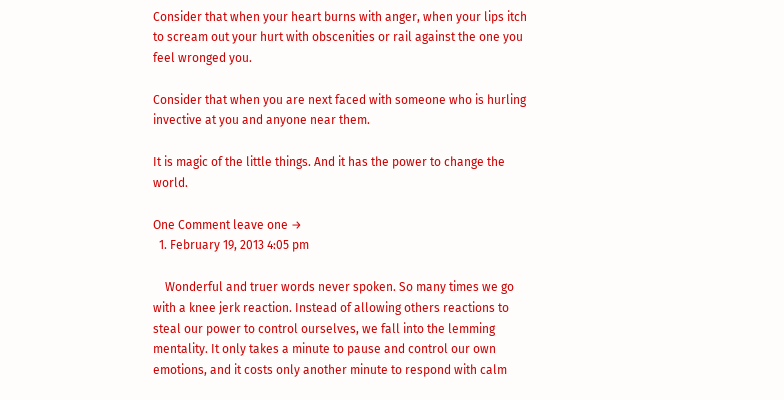Consider that when your heart burns with anger, when your lips itch to scream out your hurt with obscenities or rail against the one you feel wronged you.

Consider that when you are next faced with someone who is hurling invective at you and anyone near them.

It is magic of the little things. And it has the power to change the world.

One Comment leave one →
  1. February 19, 2013 4:05 pm

    Wonderful and truer words never spoken. So many times we go with a knee jerk reaction. Instead of allowing others reactions to steal our power to control ourselves, we fall into the lemming mentality. It only takes a minute to pause and control our own emotions, and it costs only another minute to respond with calm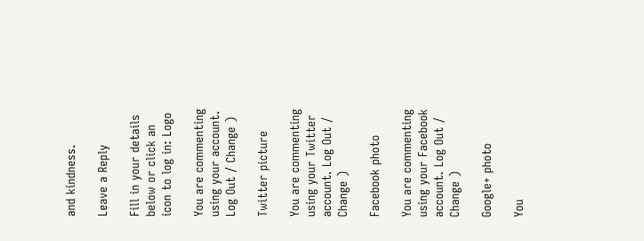and kindness.

Leave a Reply

Fill in your details below or click an icon to log in: Logo

You are commenting using your account. Log Out / Change )

Twitter picture

You are commenting using your Twitter account. Log Out / Change )

Facebook photo

You are commenting using your Facebook account. Log Out / Change )

Google+ photo

You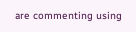are commenting using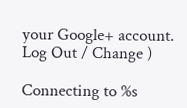your Google+ account. Log Out / Change )

Connecting to %s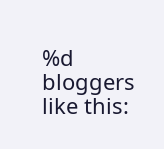%d bloggers like this: